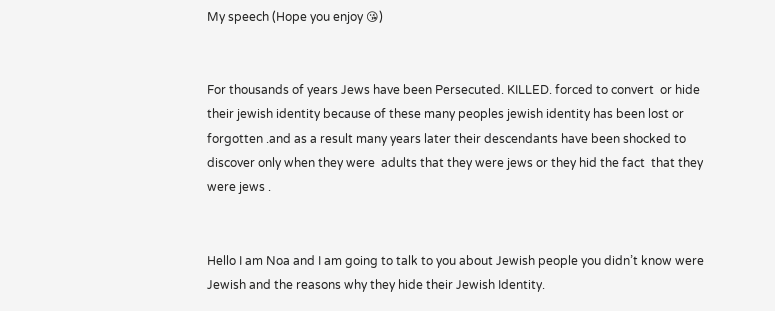My speech (Hope you enjoy 😘)


For thousands of years Jews have been Persecuted. KILLED. forced to convert  or hide their jewish identity because of these many peoples jewish identity has been lost or forgotten .and as a result many years later their descendants have been shocked to discover only when they were  adults that they were jews or they hid the fact  that they were jews .


Hello I am Noa and I am going to talk to you about Jewish people you didn’t know were Jewish and the reasons why they hide their Jewish Identity.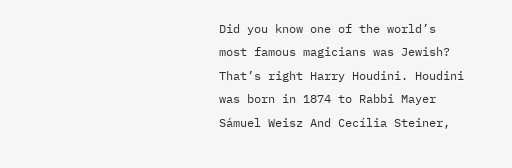Did you know one of the world’s most famous magicians was Jewish? That’s right Harry Houdini. Houdini was born in 1874 to Rabbi Mayer Sámuel Weisz And Cecília Steiner,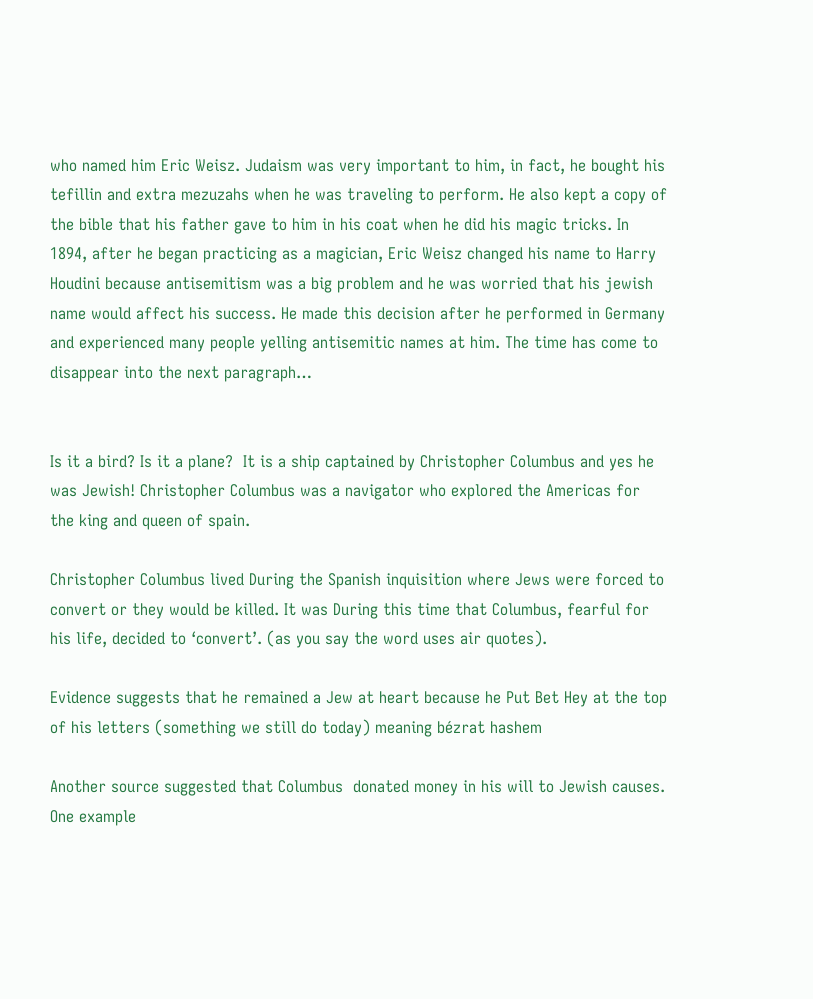who named him Eric Weisz. Judaism was very important to him, in fact, he bought his tefillin and extra mezuzahs when he was traveling to perform. He also kept a copy of the bible that his father gave to him in his coat when he did his magic tricks. In 1894, after he began practicing as a magician, Eric Weisz changed his name to Harry Houdini because antisemitism was a big problem and he was worried that his jewish name would affect his success. He made this decision after he performed in Germany and experienced many people yelling antisemitic names at him. The time has come to disappear into the next paragraph…


Is it a bird? Is it a plane?  It is a ship captained by Christopher Columbus and yes he was Jewish! Christopher Columbus was a navigator who explored the Americas for the king and queen of spain.

Christopher Columbus lived During the Spanish inquisition where Jews were forced to convert or they would be killed. It was During this time that Columbus, fearful for his life, decided to ‘convert’. (as you say the word uses air quotes).

Evidence suggests that he remained a Jew at heart because he Put Bet Hey at the top of his letters (something we still do today) meaning bézrat hashem

Another source suggested that Columbus  donated money in his will to Jewish causes. One example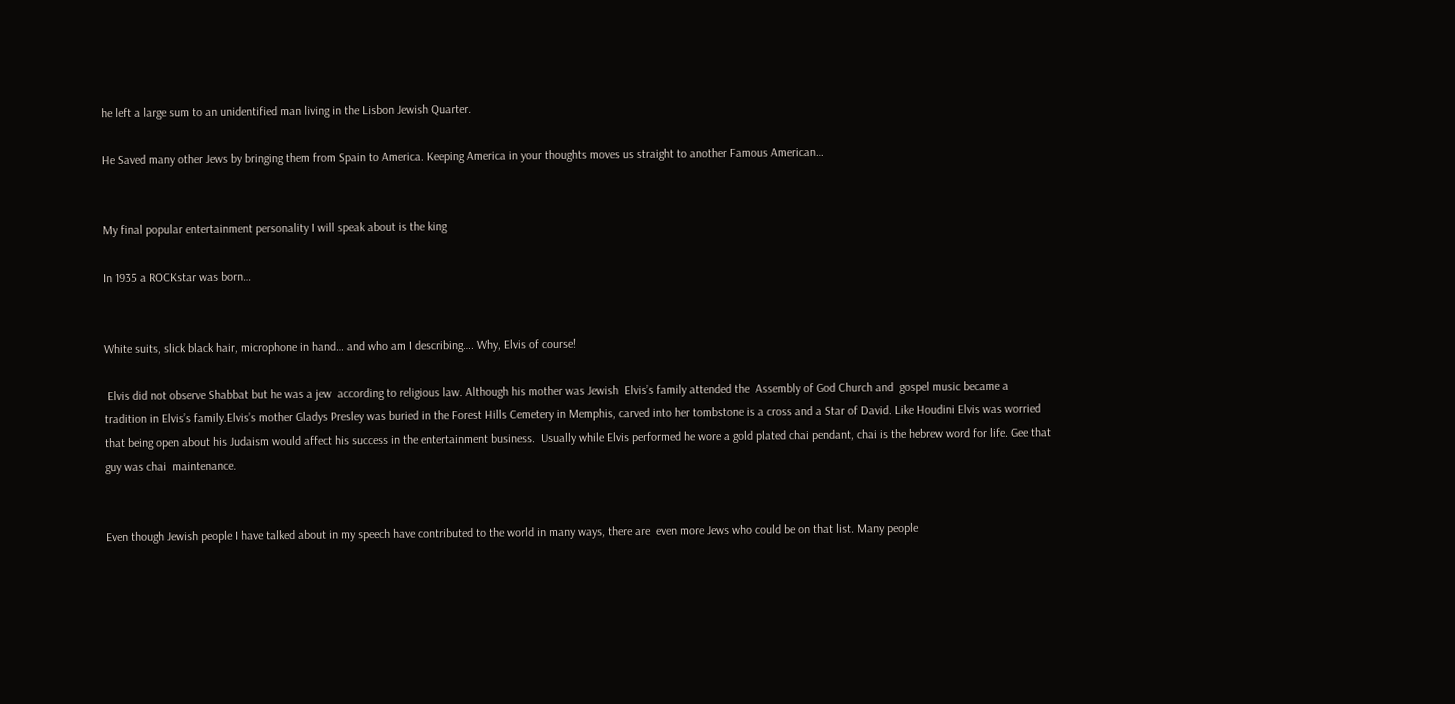he left a large sum to an unidentified man living in the Lisbon Jewish Quarter.

He Saved many other Jews by bringing them from Spain to America. Keeping America in your thoughts moves us straight to another Famous American…


My final popular entertainment personality I will speak about is the king

In 1935 a ROCKstar was born…


White suits, slick black hair, microphone in hand… and who am I describing…. Why, Elvis of course!

 Elvis did not observe Shabbat but he was a jew  according to religious law. Although his mother was Jewish  Elvis’s family attended the  Assembly of God Church and  gospel music became a tradition in Elvis’s family.Elvis’s mother Gladys Presley was buried in the Forest Hills Cemetery in Memphis, carved into her tombstone is a cross and a Star of David. Like Houdini Elvis was worried that being open about his Judaism would affect his success in the entertainment business.  Usually while Elvis performed he wore a gold plated chai pendant, chai is the hebrew word for life. Gee that guy was chai  maintenance.


Even though Jewish people I have talked about in my speech have contributed to the world in many ways, there are  even more Jews who could be on that list. Many people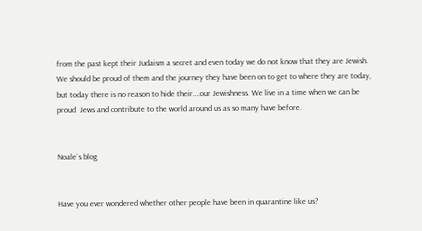from the past kept their Judaism a secret and even today we do not know that they are Jewish. We should be proud of them and the journey they have been on to get to where they are today, but today there is no reason to hide their….our Jewishness. We live in a time when we can be proud  Jews and contribute to the world around us as so many have before.


Noale`s blog


Have you ever wondered whether other people have been in quarantine like us?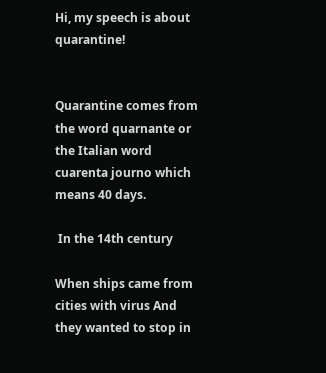Hi, my speech is about quarantine!


Quarantine comes from the word quarnante or the Italian word cuarenta journo which means 40 days.

 In the 14th century

When ships came from cities with virus And they wanted to stop in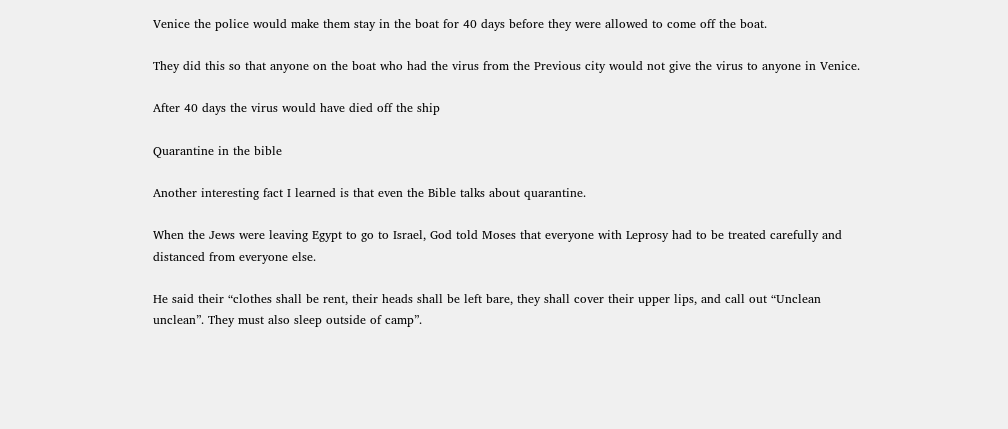Venice the police would make them stay in the boat for 40 days before they were allowed to come off the boat.

They did this so that anyone on the boat who had the virus from the Previous city would not give the virus to anyone in Venice.

After 40 days the virus would have died off the ship

Quarantine in the bible

Another interesting fact I learned is that even the Bible talks about quarantine.

When the Jews were leaving Egypt to go to Israel, God told Moses that everyone with Leprosy had to be treated carefully and distanced from everyone else.

He said their “clothes shall be rent, their heads shall be left bare, they shall cover their upper lips, and call out “Unclean unclean”. They must also sleep outside of camp”.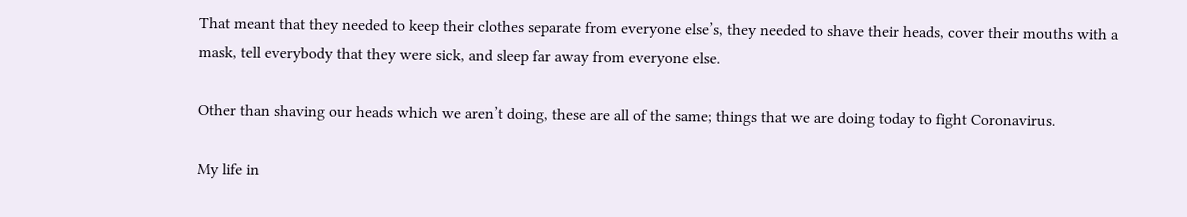That meant that they needed to keep their clothes separate from everyone else’s, they needed to shave their heads, cover their mouths with a mask, tell everybody that they were sick, and sleep far away from everyone else.

Other than shaving our heads which we aren’t doing, these are all of the same; things that we are doing today to fight Coronavirus.

My life in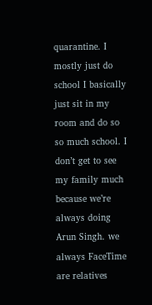quarantine. I mostly just do school I basically just sit in my room and do so so much school. I don’t get to see my family much because we’re always doing  Arun Singh. we always FaceTime are relatives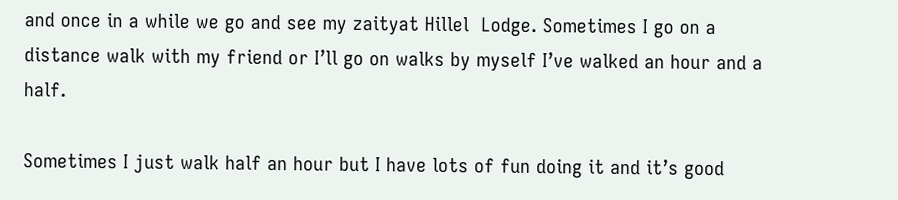and once in a while we go and see my zaityat Hillel  Lodge. Sometimes I go on a distance walk with my friend or I’ll go on walks by myself I’ve walked an hour and a half.

Sometimes I just walk half an hour but I have lots of fun doing it and it’s good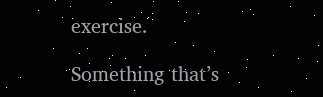exercise.

Something that’s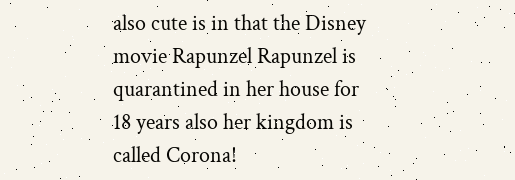also cute is in that the Disney movie Rapunzel Rapunzel is quarantined in her house for 18 years also her kingdom is called Corona!